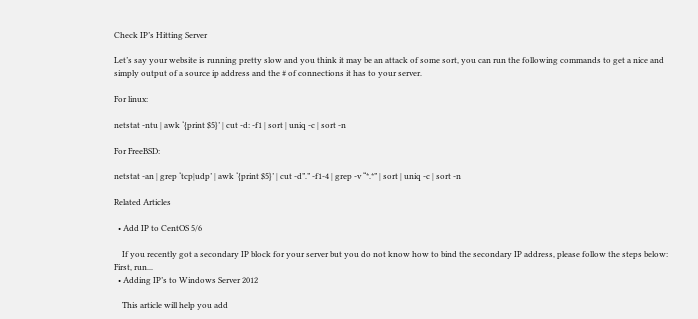Check IP’s Hitting Server

Let’s say your website is running pretty slow and you think it may be an attack of some sort, you can run the following commands to get a nice and simply output of a source ip address and the # of connections it has to your server.

For linux:

netstat -ntu | awk ‘{print $5}’ | cut -d: -f1 | sort | uniq -c | sort -n

For FreeBSD:

netstat -an | grep ‘tcp|udp’ | awk ‘{print $5}’ | cut -d”.” -f1-4 | grep -v “*.*” | sort | uniq -c | sort -n

Related Articles

  • Add IP to CentOS 5/6

    If you recently got a secondary IP block for your server but you do not know how to bind the secondary IP address, please follow the steps below:   First, run...
  • Adding IP’s to Windows Server 2012

    This article will help you add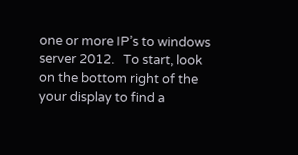one or more IP’s to windows server 2012.   To start, look on the bottom right of the your display to find a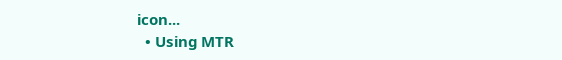icon...
  • Using MTR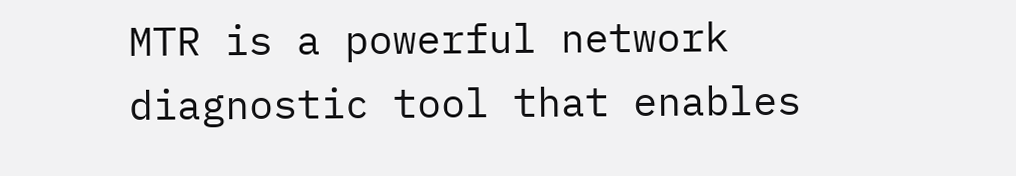MTR is a powerful network diagnostic tool that enables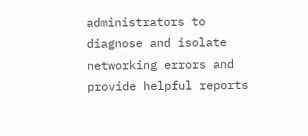administrators to diagnose and isolate networking errors and provide helpful reports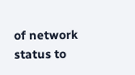of network status to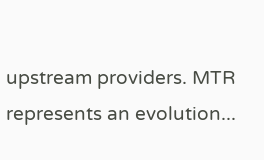upstream providers. MTR represents an evolution...